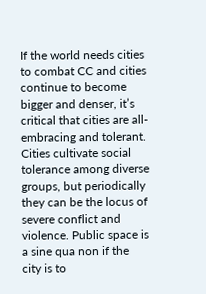If the world needs cities to combat CC and cities continue to become bigger and denser, it’s critical that cities are all-embracing and tolerant. Cities cultivate social tolerance among diverse groups, but periodically they can be the locus of severe conflict and violence. Public space is a sine qua non if the city is to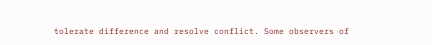tolerate difference and resolve conflict. Some observers of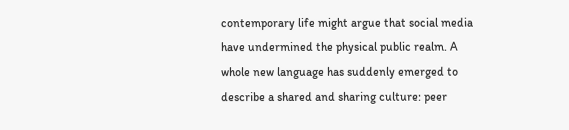contemporary life might argue that social media have undermined the physical public realm. A whole new language has suddenly emerged to describe a shared and sharing culture: peer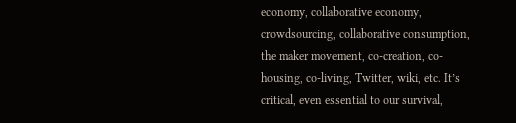economy, collaborative economy, crowdsourcing, collaborative consumption, the maker movement, co-creation, co-housing, co-living, Twitter, wiki, etc. It’s critical, even essential to our survival,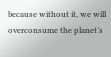because without it, we will overconsume the planet’s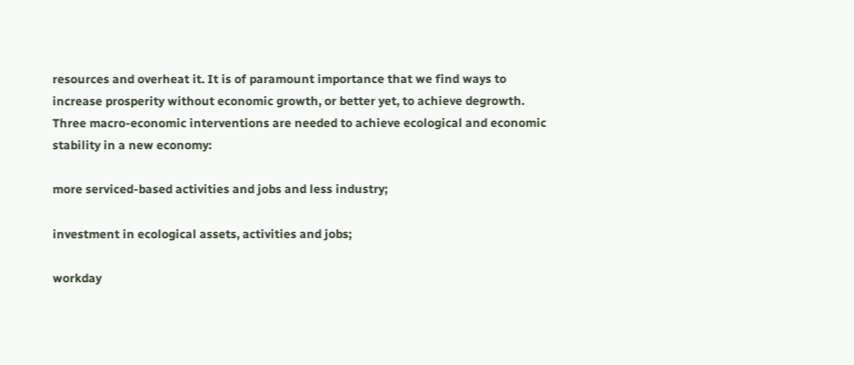resources and overheat it. It is of paramount importance that we find ways to increase prosperity without economic growth, or better yet, to achieve degrowth. Three macro-economic interventions are needed to achieve ecological and economic stability in a new economy:

more serviced-based activities and jobs and less industry;

investment in ecological assets, activities and jobs;

workday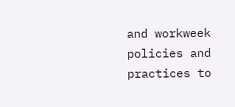and workweek policies and practices to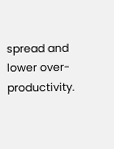spread and lower over-productivity.